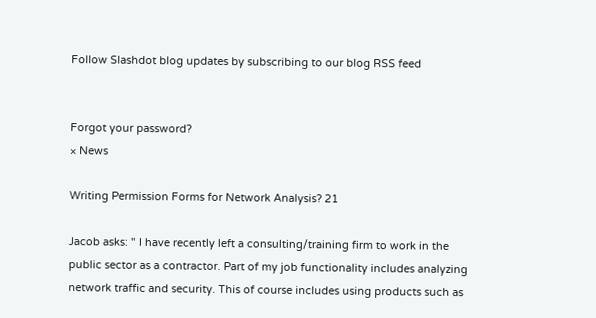Follow Slashdot blog updates by subscribing to our blog RSS feed


Forgot your password?
× News

Writing Permission Forms for Network Analysis? 21

Jacob asks: " I have recently left a consulting/training firm to work in the public sector as a contractor. Part of my job functionality includes analyzing network traffic and security. This of course includes using products such as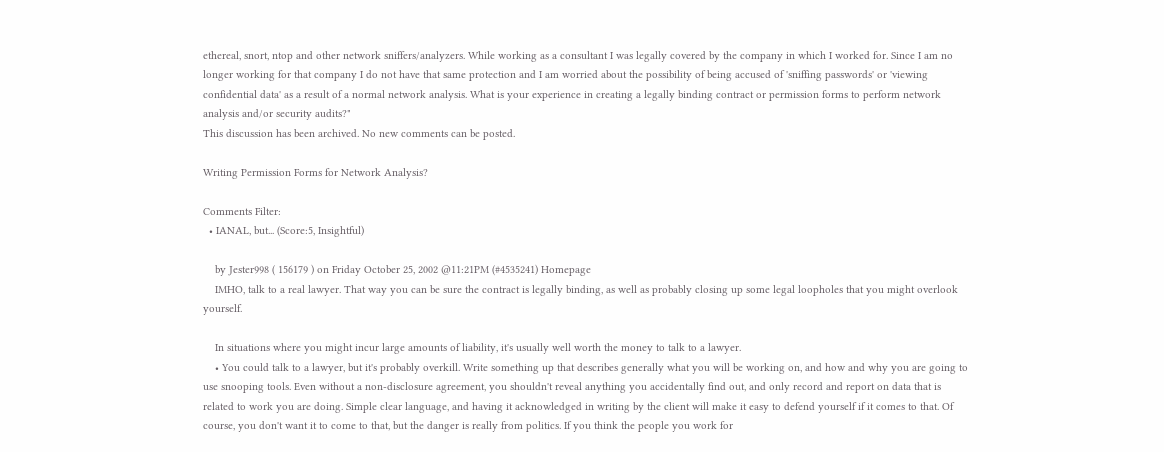ethereal, snort, ntop and other network sniffers/analyzers. While working as a consultant I was legally covered by the company in which I worked for. Since I am no longer working for that company I do not have that same protection and I am worried about the possibility of being accused of 'sniffing passwords' or 'viewing confidential data' as a result of a normal network analysis. What is your experience in creating a legally binding contract or permission forms to perform network analysis and/or security audits?"
This discussion has been archived. No new comments can be posted.

Writing Permission Forms for Network Analysis?

Comments Filter:
  • IANAL, but... (Score:5, Insightful)

    by Jester998 ( 156179 ) on Friday October 25, 2002 @11:21PM (#4535241) Homepage
    IMHO, talk to a real lawyer. That way you can be sure the contract is legally binding, as well as probably closing up some legal loopholes that you might overlook yourself.

    In situations where you might incur large amounts of liability, it's usually well worth the money to talk to a lawyer.
    • You could talk to a lawyer, but it's probably overkill. Write something up that describes generally what you will be working on, and how and why you are going to use snooping tools. Even without a non-disclosure agreement, you shouldn't reveal anything you accidentally find out, and only record and report on data that is related to work you are doing. Simple clear language, and having it acknowledged in writing by the client will make it easy to defend yourself if it comes to that. Of course, you don't want it to come to that, but the danger is really from politics. If you think the people you work for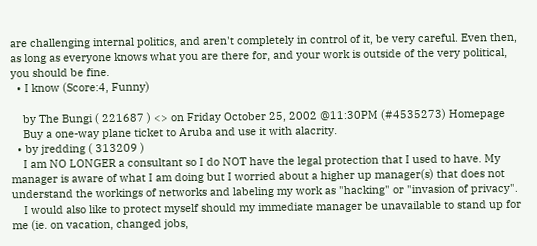are challenging internal politics, and aren't completely in control of it, be very careful. Even then, as long as everyone knows what you are there for, and your work is outside of the very political, you should be fine.
  • I know (Score:4, Funny)

    by The Bungi ( 221687 ) <> on Friday October 25, 2002 @11:30PM (#4535273) Homepage
    Buy a one-way plane ticket to Aruba and use it with alacrity.
  • by jredding ( 313209 )
    I am NO LONGER a consultant so I do NOT have the legal protection that I used to have. My manager is aware of what I am doing but I worried about a higher up manager(s) that does not understand the workings of networks and labeling my work as "hacking" or "invasion of privacy".
    I would also like to protect myself should my immediate manager be unavailable to stand up for me (ie. on vacation, changed jobs,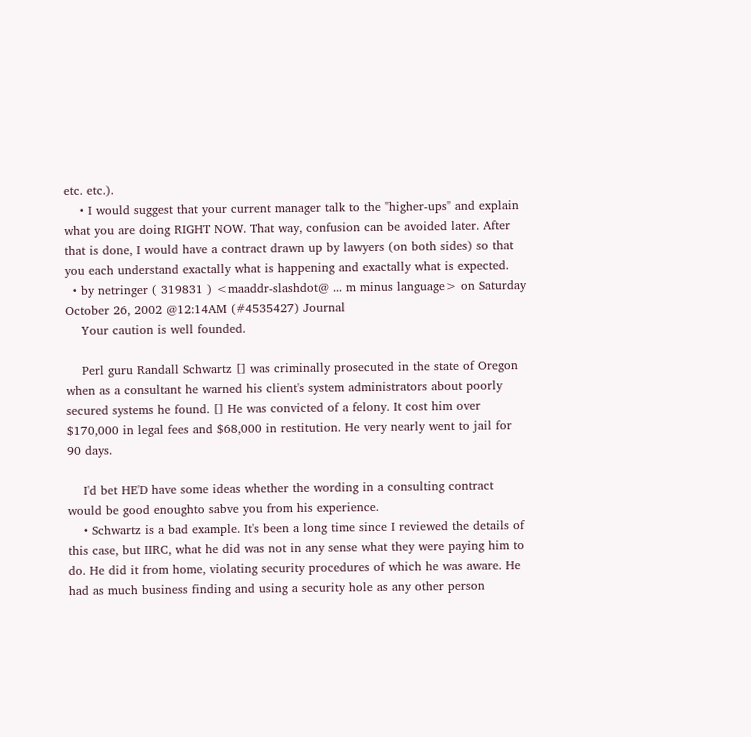etc. etc.).
    • I would suggest that your current manager talk to the "higher-ups" and explain what you are doing RIGHT NOW. That way, confusion can be avoided later. After that is done, I would have a contract drawn up by lawyers (on both sides) so that you each understand exactally what is happening and exactally what is expected.
  • by netringer ( 319831 ) <maaddr-slashdot@ ... m minus language> on Saturday October 26, 2002 @12:14AM (#4535427) Journal
    Your caution is well founded.

    Perl guru Randall Schwartz [] was criminally prosecuted in the state of Oregon when as a consultant he warned his client's system administrators about poorly secured systems he found. [] He was convicted of a felony. It cost him over $170,000 in legal fees and $68,000 in restitution. He very nearly went to jail for 90 days.

    I'd bet HE'D have some ideas whether the wording in a consulting contract would be good enoughto sabve you from his experience.
    • Schwartz is a bad example. It's been a long time since I reviewed the details of this case, but IIRC, what he did was not in any sense what they were paying him to do. He did it from home, violating security procedures of which he was aware. He had as much business finding and using a security hole as any other person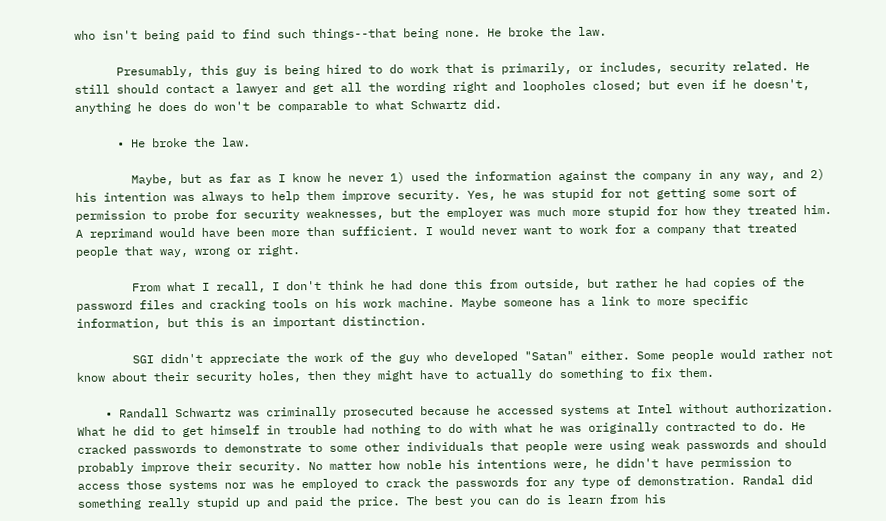who isn't being paid to find such things--that being none. He broke the law.

      Presumably, this guy is being hired to do work that is primarily, or includes, security related. He still should contact a lawyer and get all the wording right and loopholes closed; but even if he doesn't, anything he does do won't be comparable to what Schwartz did.

      • He broke the law.

        Maybe, but as far as I know he never 1) used the information against the company in any way, and 2) his intention was always to help them improve security. Yes, he was stupid for not getting some sort of permission to probe for security weaknesses, but the employer was much more stupid for how they treated him. A reprimand would have been more than sufficient. I would never want to work for a company that treated people that way, wrong or right.

        From what I recall, I don't think he had done this from outside, but rather he had copies of the password files and cracking tools on his work machine. Maybe someone has a link to more specific information, but this is an important distinction.

        SGI didn't appreciate the work of the guy who developed "Satan" either. Some people would rather not know about their security holes, then they might have to actually do something to fix them.

    • Randall Schwartz was criminally prosecuted because he accessed systems at Intel without authorization. What he did to get himself in trouble had nothing to do with what he was originally contracted to do. He cracked passwords to demonstrate to some other individuals that people were using weak passwords and should probably improve their security. No matter how noble his intentions were, he didn't have permission to access those systems nor was he employed to crack the passwords for any type of demonstration. Randal did something really stupid up and paid the price. The best you can do is learn from his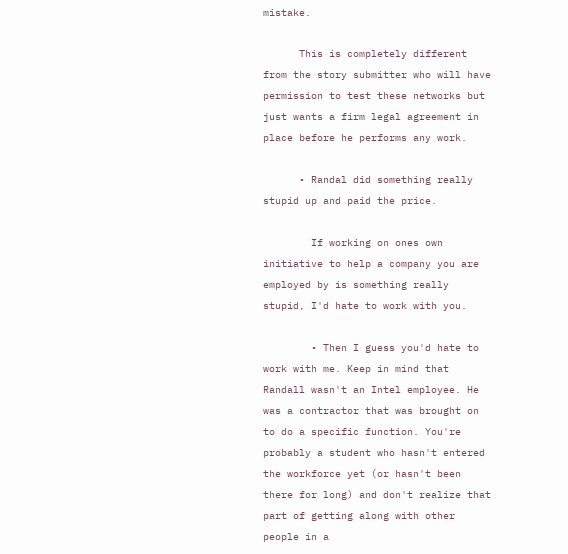mistake.

      This is completely different from the story submitter who will have permission to test these networks but just wants a firm legal agreement in place before he performs any work.

      • Randal did something really stupid up and paid the price.

        If working on ones own initiative to help a company you are employed by is something really stupid, I'd hate to work with you.

        • Then I guess you'd hate to work with me. Keep in mind that Randall wasn't an Intel employee. He was a contractor that was brought on to do a specific function. You're probably a student who hasn't entered the workforce yet (or hasn't been there for long) and don't realize that part of getting along with other people in a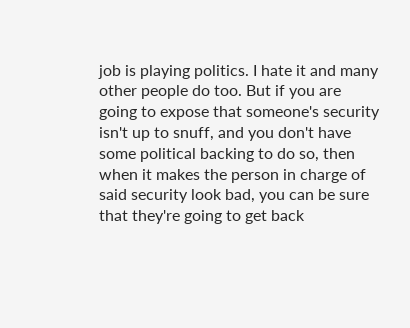job is playing politics. I hate it and many other people do too. But if you are going to expose that someone's security isn't up to snuff, and you don't have some political backing to do so, then when it makes the person in charge of said security look bad, you can be sure that they're going to get back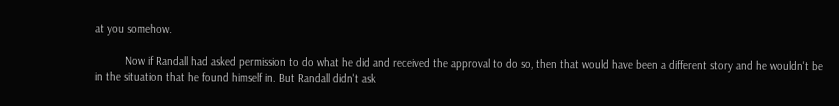at you somehow.

          Now if Randall had asked permission to do what he did and received the approval to do so, then that would have been a different story and he wouldn't be in the situation that he found himself in. But Randall didn't ask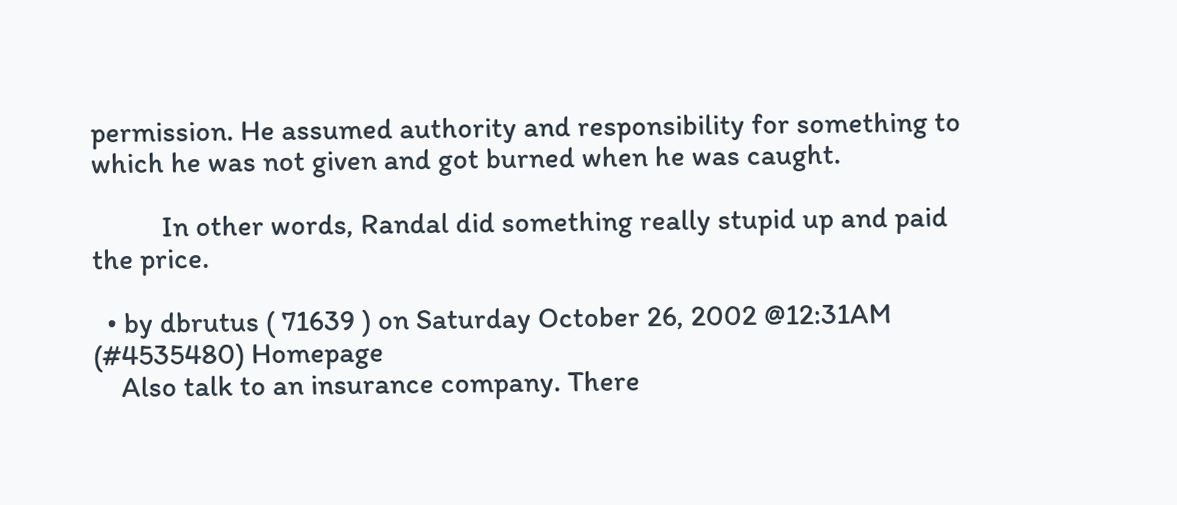permission. He assumed authority and responsibility for something to which he was not given and got burned when he was caught.

          In other words, Randal did something really stupid up and paid the price.

  • by dbrutus ( 71639 ) on Saturday October 26, 2002 @12:31AM (#4535480) Homepage
    Also talk to an insurance company. There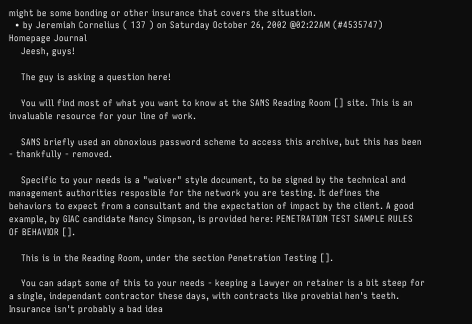might be some bonding or other insurance that covers the situation.
  • by Jeremiah Cornelius ( 137 ) on Saturday October 26, 2002 @02:22AM (#4535747) Homepage Journal
    Jeesh, guys!

    The guy is asking a question here!

    You will find most of what you want to know at the SANS Reading Room [] site. This is an invaluable resource for your line of work.

    SANS briefly used an obnoxious password scheme to access this archive, but this has been - thankfully - removed.

    Specific to your needs is a "waiver" style document, to be signed by the technical and management authorities resposible for the network you are testing. It defines the behaviors to expect from a consultant and the expectation of impact by the client. A good example, by GIAC candidate Nancy Simpson, is provided here: PENETRATION TEST SAMPLE RULES OF BEHAVIOR [].

    This is in the Reading Room, under the section Penetration Testing [].

    You can adapt some of this to your needs - keeping a Lawyer on retainer is a bit steep for a single, independant contractor these days, with contracts like provebial hen's teeth. Insurance isn't probably a bad idea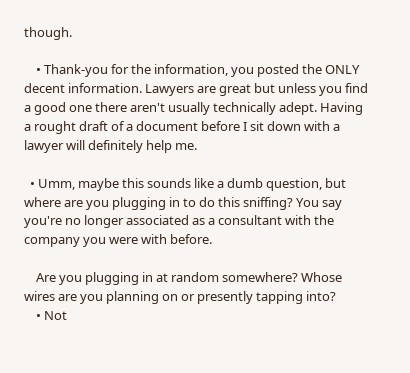though.

    • Thank-you for the information, you posted the ONLY decent information. Lawyers are great but unless you find a good one there aren't usually technically adept. Having a rought draft of a document before I sit down with a lawyer will definitely help me.

  • Umm, maybe this sounds like a dumb question, but where are you plugging in to do this sniffing? You say you're no longer associated as a consultant with the company you were with before.

    Are you plugging in at random somewhere? Whose wires are you planning on or presently tapping into?
    • Not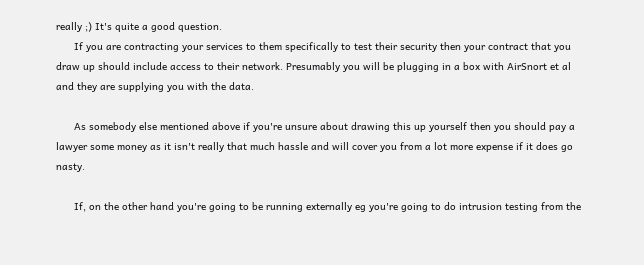really ;) It's quite a good question.
      If you are contracting your services to them specifically to test their security then your contract that you draw up should include access to their network. Presumably you will be plugging in a box with AirSnort et al and they are supplying you with the data.

      As somebody else mentioned above if you're unsure about drawing this up yourself then you should pay a lawyer some money as it isn't really that much hassle and will cover you from a lot more expense if it does go nasty.

      If, on the other hand you're going to be running externally eg you're going to do intrusion testing from the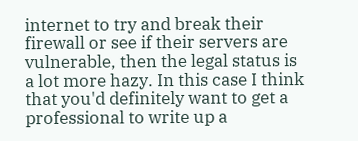internet to try and break their firewall or see if their servers are vulnerable, then the legal status is a lot more hazy. In this case I think that you'd definitely want to get a professional to write up a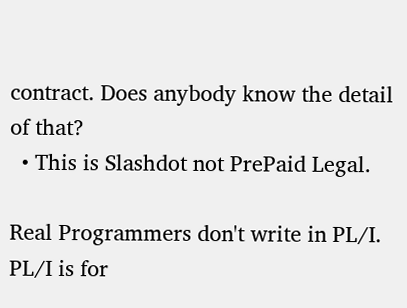contract. Does anybody know the detail of that?
  • This is Slashdot not PrePaid Legal.

Real Programmers don't write in PL/I. PL/I is for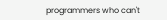programmers who can't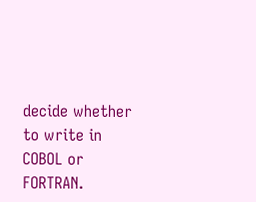decide whether to write in COBOL or FORTRAN.